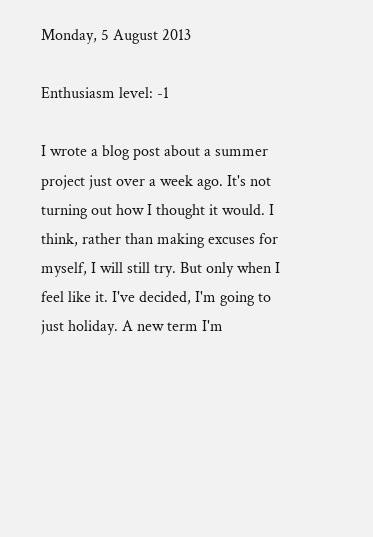Monday, 5 August 2013

Enthusiasm level: -1

I wrote a blog post about a summer project just over a week ago. It's not turning out how I thought it would. I think, rather than making excuses for myself, I will still try. But only when I feel like it. I've decided, I'm going to just holiday. A new term I'm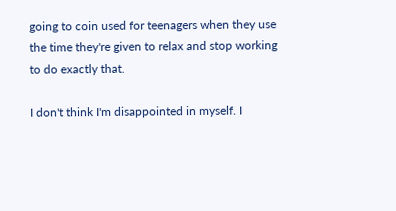going to coin used for teenagers when they use the time they're given to relax and stop working to do exactly that.

I don't think I'm disappointed in myself. I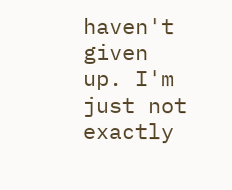haven't given up. I'm just not exactly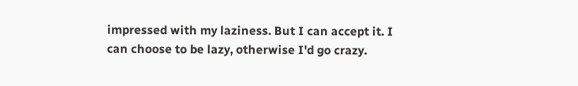impressed with my laziness. But I can accept it. I can choose to be lazy, otherwise I'd go crazy.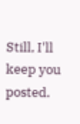Still, I'll keep you posted.